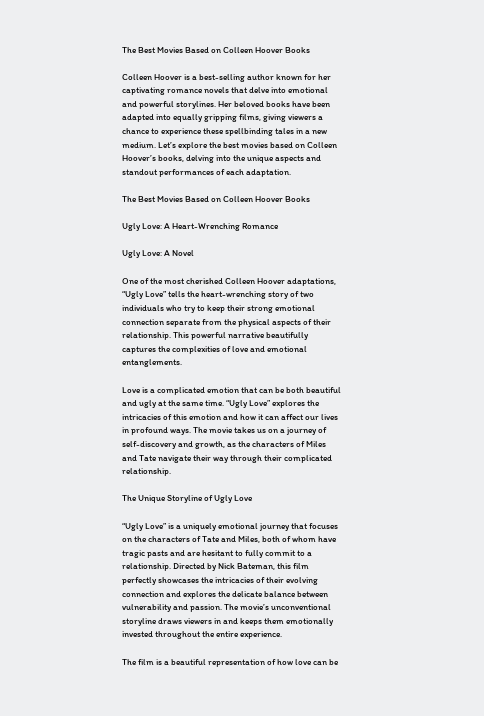The Best Movies Based on Colleen Hoover Books

Colleen Hoover is a best-selling author known for her captivating romance novels that delve into emotional and powerful storylines. Her beloved books have been adapted into equally gripping films, giving viewers a chance to experience these spellbinding tales in a new medium. Let’s explore the best movies based on Colleen Hoover’s books, delving into the unique aspects and standout performances of each adaptation.

The Best Movies Based on Colleen Hoover Books

Ugly Love: A Heart-Wrenching Romance

Ugly Love: A Novel

One of the most cherished Colleen Hoover adaptations, “Ugly Love” tells the heart-wrenching story of two individuals who try to keep their strong emotional connection separate from the physical aspects of their relationship. This powerful narrative beautifully captures the complexities of love and emotional entanglements.

Love is a complicated emotion that can be both beautiful and ugly at the same time. “Ugly Love” explores the intricacies of this emotion and how it can affect our lives in profound ways. The movie takes us on a journey of self-discovery and growth, as the characters of Miles and Tate navigate their way through their complicated relationship.

The Unique Storyline of Ugly Love

“Ugly Love” is a uniquely emotional journey that focuses on the characters of Tate and Miles, both of whom have tragic pasts and are hesitant to fully commit to a relationship. Directed by Nick Bateman, this film perfectly showcases the intricacies of their evolving connection and explores the delicate balance between vulnerability and passion. The movie’s unconventional storyline draws viewers in and keeps them emotionally invested throughout the entire experience.

The film is a beautiful representation of how love can be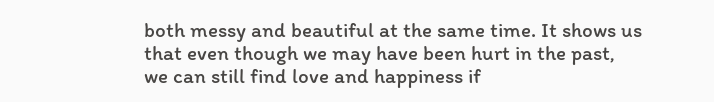both messy and beautiful at the same time. It shows us that even though we may have been hurt in the past, we can still find love and happiness if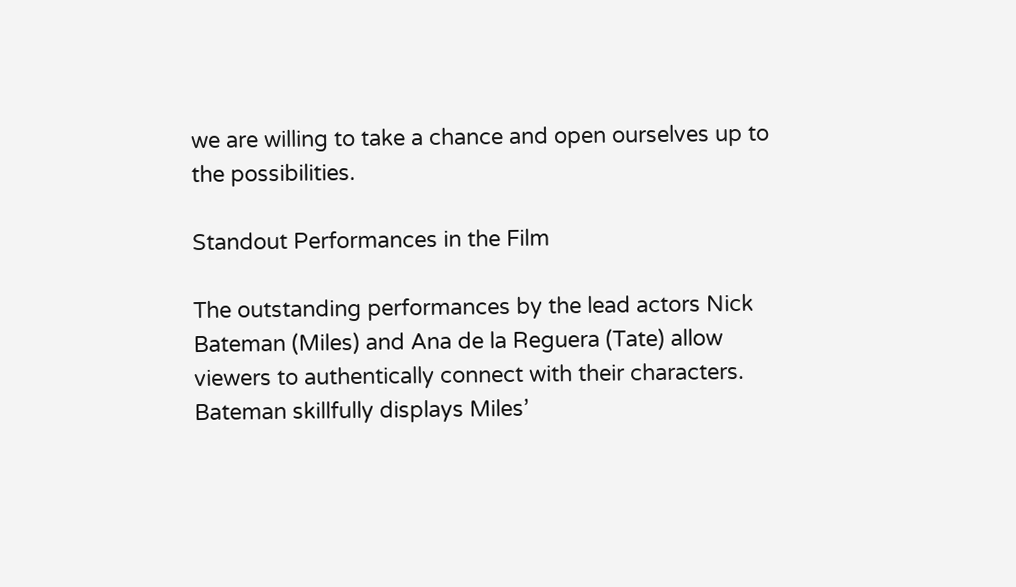we are willing to take a chance and open ourselves up to the possibilities.

Standout Performances in the Film

The outstanding performances by the lead actors Nick Bateman (Miles) and Ana de la Reguera (Tate) allow viewers to authentically connect with their characters. Bateman skillfully displays Miles’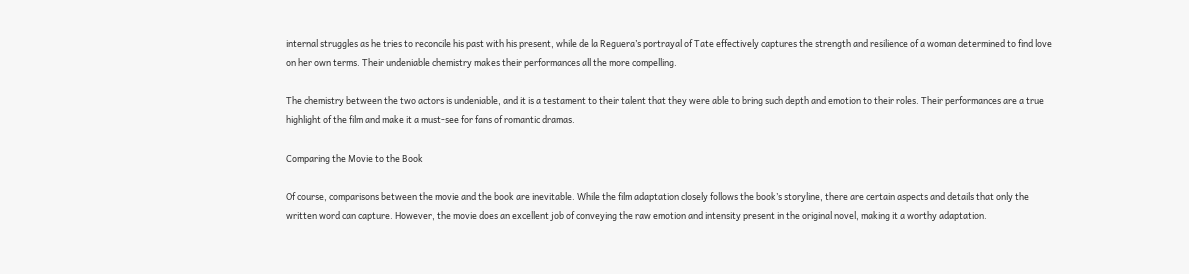internal struggles as he tries to reconcile his past with his present, while de la Reguera’s portrayal of Tate effectively captures the strength and resilience of a woman determined to find love on her own terms. Their undeniable chemistry makes their performances all the more compelling.

The chemistry between the two actors is undeniable, and it is a testament to their talent that they were able to bring such depth and emotion to their roles. Their performances are a true highlight of the film and make it a must-see for fans of romantic dramas.

Comparing the Movie to the Book

Of course, comparisons between the movie and the book are inevitable. While the film adaptation closely follows the book’s storyline, there are certain aspects and details that only the written word can capture. However, the movie does an excellent job of conveying the raw emotion and intensity present in the original novel, making it a worthy adaptation.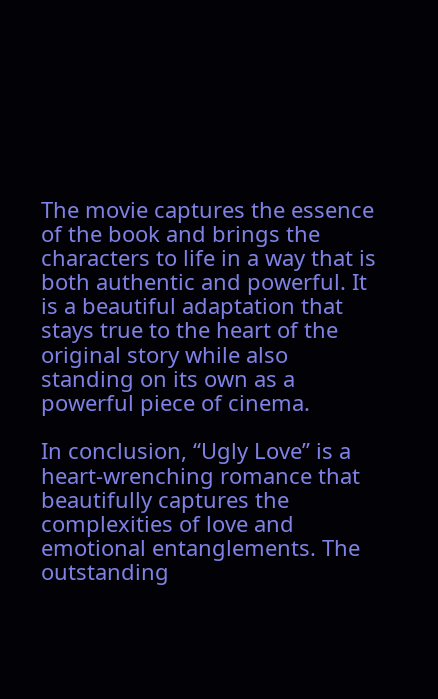The movie captures the essence of the book and brings the characters to life in a way that is both authentic and powerful. It is a beautiful adaptation that stays true to the heart of the original story while also standing on its own as a powerful piece of cinema.

In conclusion, “Ugly Love” is a heart-wrenching romance that beautifully captures the complexities of love and emotional entanglements. The outstanding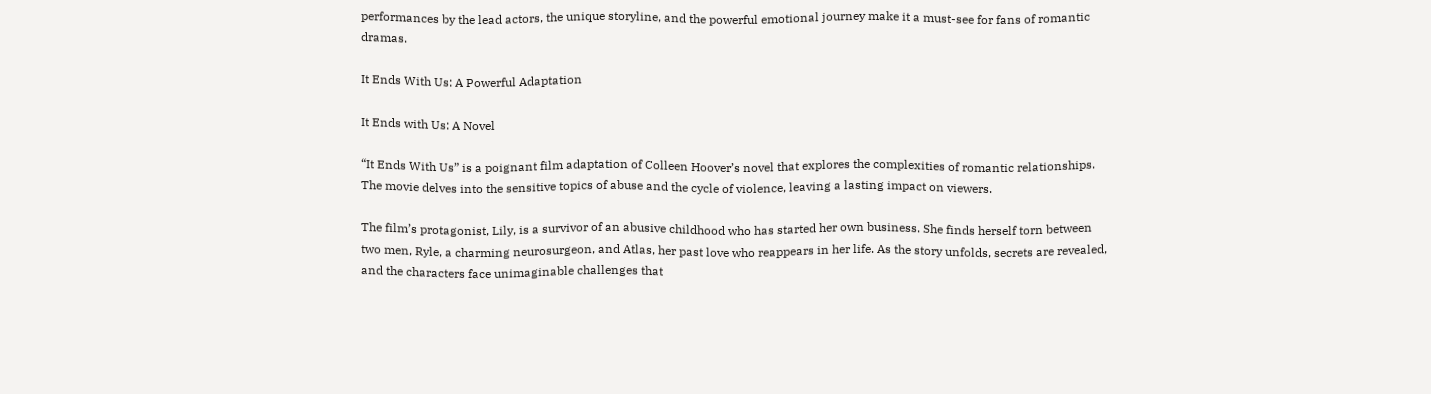performances by the lead actors, the unique storyline, and the powerful emotional journey make it a must-see for fans of romantic dramas.

It Ends With Us: A Powerful Adaptation

It Ends with Us: A Novel

“It Ends With Us” is a poignant film adaptation of Colleen Hoover’s novel that explores the complexities of romantic relationships. The movie delves into the sensitive topics of abuse and the cycle of violence, leaving a lasting impact on viewers.

The film’s protagonist, Lily, is a survivor of an abusive childhood who has started her own business. She finds herself torn between two men, Ryle, a charming neurosurgeon, and Atlas, her past love who reappears in her life. As the story unfolds, secrets are revealed, and the characters face unimaginable challenges that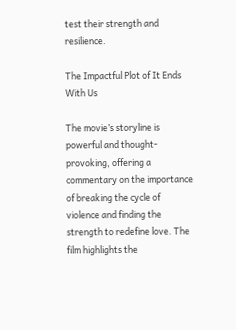test their strength and resilience.

The Impactful Plot of It Ends With Us

The movie’s storyline is powerful and thought-provoking, offering a commentary on the importance of breaking the cycle of violence and finding the strength to redefine love. The film highlights the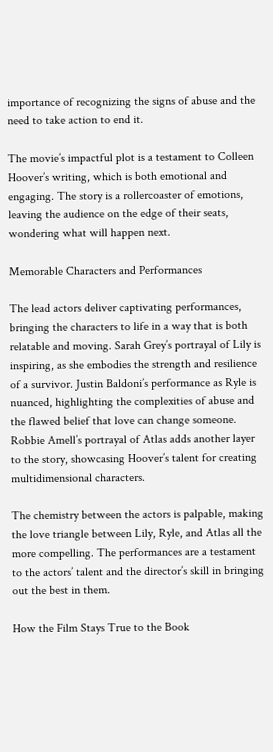importance of recognizing the signs of abuse and the need to take action to end it.

The movie’s impactful plot is a testament to Colleen Hoover’s writing, which is both emotional and engaging. The story is a rollercoaster of emotions, leaving the audience on the edge of their seats, wondering what will happen next.

Memorable Characters and Performances

The lead actors deliver captivating performances, bringing the characters to life in a way that is both relatable and moving. Sarah Grey’s portrayal of Lily is inspiring, as she embodies the strength and resilience of a survivor. Justin Baldoni’s performance as Ryle is nuanced, highlighting the complexities of abuse and the flawed belief that love can change someone. Robbie Amell’s portrayal of Atlas adds another layer to the story, showcasing Hoover’s talent for creating multidimensional characters.

The chemistry between the actors is palpable, making the love triangle between Lily, Ryle, and Atlas all the more compelling. The performances are a testament to the actors’ talent and the director’s skill in bringing out the best in them.

How the Film Stays True to the Book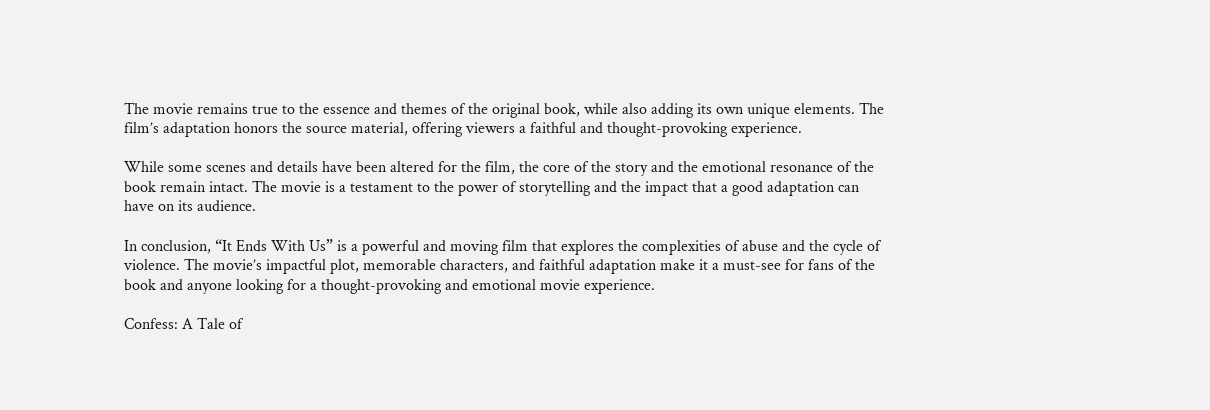The movie remains true to the essence and themes of the original book, while also adding its own unique elements. The film’s adaptation honors the source material, offering viewers a faithful and thought-provoking experience.

While some scenes and details have been altered for the film, the core of the story and the emotional resonance of the book remain intact. The movie is a testament to the power of storytelling and the impact that a good adaptation can have on its audience.

In conclusion, “It Ends With Us” is a powerful and moving film that explores the complexities of abuse and the cycle of violence. The movie’s impactful plot, memorable characters, and faithful adaptation make it a must-see for fans of the book and anyone looking for a thought-provoking and emotional movie experience.

Confess: A Tale of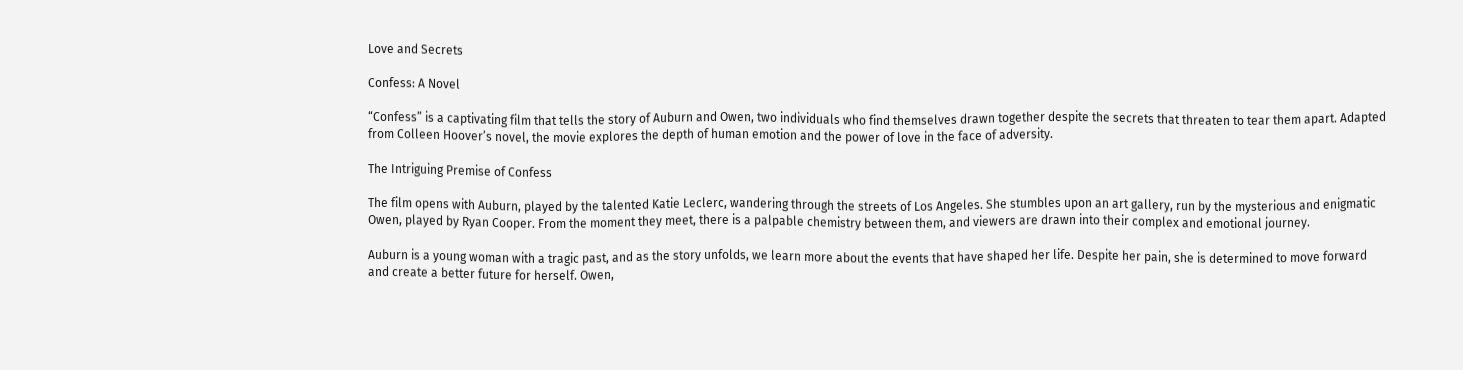Love and Secrets

Confess: A Novel

“Confess” is a captivating film that tells the story of Auburn and Owen, two individuals who find themselves drawn together despite the secrets that threaten to tear them apart. Adapted from Colleen Hoover’s novel, the movie explores the depth of human emotion and the power of love in the face of adversity.

The Intriguing Premise of Confess

The film opens with Auburn, played by the talented Katie Leclerc, wandering through the streets of Los Angeles. She stumbles upon an art gallery, run by the mysterious and enigmatic Owen, played by Ryan Cooper. From the moment they meet, there is a palpable chemistry between them, and viewers are drawn into their complex and emotional journey.

Auburn is a young woman with a tragic past, and as the story unfolds, we learn more about the events that have shaped her life. Despite her pain, she is determined to move forward and create a better future for herself. Owen,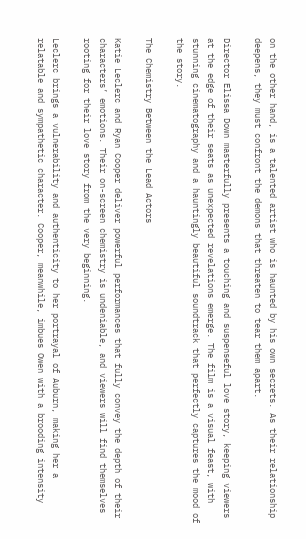on the other hand, is a talented artist who is haunted by his own secrets. As their relationship deepens, they must confront the demons that threaten to tear them apart.

Director Elissa Down masterfully presents a touching and suspenseful love story, keeping viewers at the edge of their seats as unexpected revelations emerge. The film is a visual feast, with stunning cinematography and a hauntingly beautiful soundtrack that perfectly captures the mood of the story.

The Chemistry Between the Lead Actors

Katie Leclerc and Ryan Cooper deliver powerful performances that fully convey the depth of their characters’ emotions. Their on-screen chemistry is undeniable, and viewers will find themselves rooting for their love story from the very beginning.

Leclerc brings a vulnerability and authenticity to her portrayal of Auburn, making her a relatable and sympathetic character. Cooper, meanwhile, imbues Owen with a brooding intensity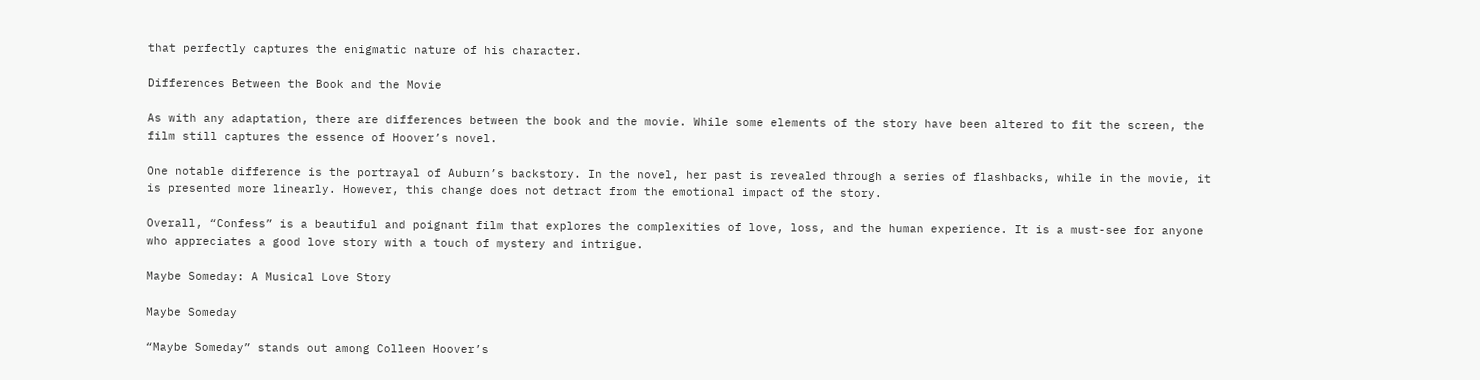that perfectly captures the enigmatic nature of his character.

Differences Between the Book and the Movie

As with any adaptation, there are differences between the book and the movie. While some elements of the story have been altered to fit the screen, the film still captures the essence of Hoover’s novel.

One notable difference is the portrayal of Auburn’s backstory. In the novel, her past is revealed through a series of flashbacks, while in the movie, it is presented more linearly. However, this change does not detract from the emotional impact of the story.

Overall, “Confess” is a beautiful and poignant film that explores the complexities of love, loss, and the human experience. It is a must-see for anyone who appreciates a good love story with a touch of mystery and intrigue.

Maybe Someday: A Musical Love Story

Maybe Someday

“Maybe Someday” stands out among Colleen Hoover’s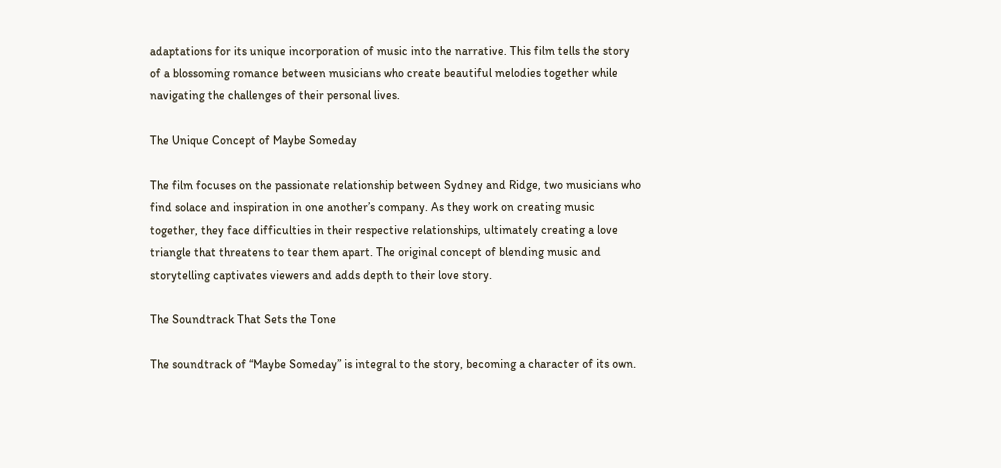adaptations for its unique incorporation of music into the narrative. This film tells the story of a blossoming romance between musicians who create beautiful melodies together while navigating the challenges of their personal lives.

The Unique Concept of Maybe Someday

The film focuses on the passionate relationship between Sydney and Ridge, two musicians who find solace and inspiration in one another’s company. As they work on creating music together, they face difficulties in their respective relationships, ultimately creating a love triangle that threatens to tear them apart. The original concept of blending music and storytelling captivates viewers and adds depth to their love story.

The Soundtrack That Sets the Tone

The soundtrack of “Maybe Someday” is integral to the story, becoming a character of its own.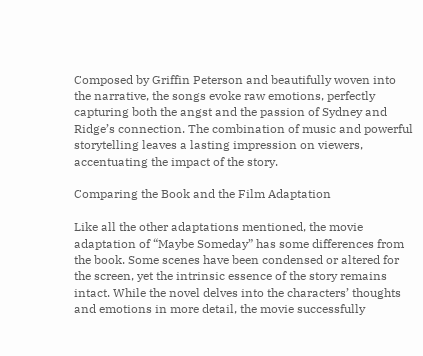Composed by Griffin Peterson and beautifully woven into the narrative, the songs evoke raw emotions, perfectly capturing both the angst and the passion of Sydney and Ridge’s connection. The combination of music and powerful storytelling leaves a lasting impression on viewers, accentuating the impact of the story.

Comparing the Book and the Film Adaptation

Like all the other adaptations mentioned, the movie adaptation of “Maybe Someday” has some differences from the book. Some scenes have been condensed or altered for the screen, yet the intrinsic essence of the story remains intact. While the novel delves into the characters’ thoughts and emotions in more detail, the movie successfully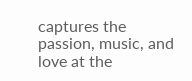captures the passion, music, and love at the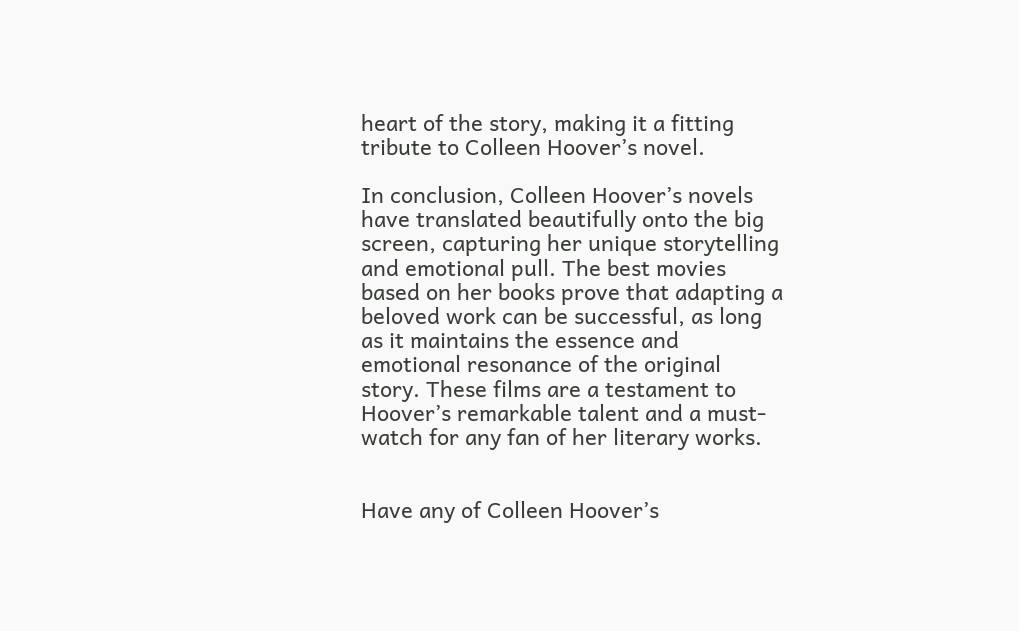heart of the story, making it a fitting tribute to Colleen Hoover’s novel.

In conclusion, Colleen Hoover’s novels have translated beautifully onto the big screen, capturing her unique storytelling and emotional pull. The best movies based on her books prove that adapting a beloved work can be successful, as long as it maintains the essence and emotional resonance of the original story. These films are a testament to Hoover’s remarkable talent and a must-watch for any fan of her literary works.


Have any of Colleen Hoover’s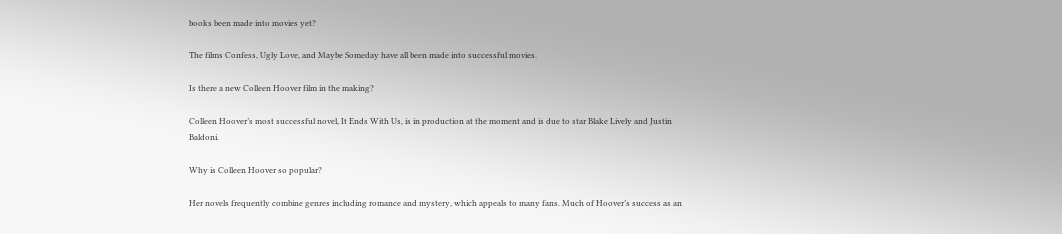books been made into movies yet?

The films Confess, Ugly Love, and Maybe Someday have all been made into successful movies.

Is there a new Colleen Hoover film in the making?

Colleen Hoover’s most successful novel, It Ends With Us, is in production at the moment and is due to star Blake Lively and Justin Baldoni.

Why is Colleen Hoover so popular?

Her novels frequently combine genres including romance and mystery, which appeals to many fans. Much of Hoover’s success as an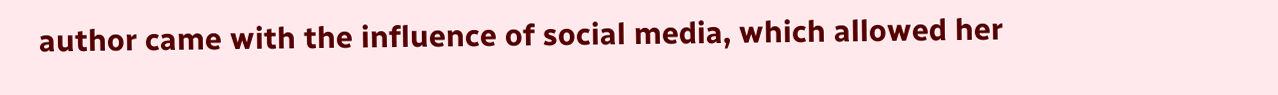author came with the influence of social media, which allowed her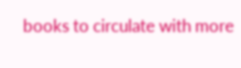books to circulate with more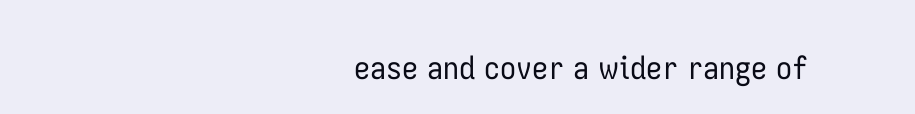ease and cover a wider range of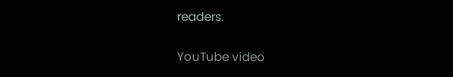readers.

YouTube video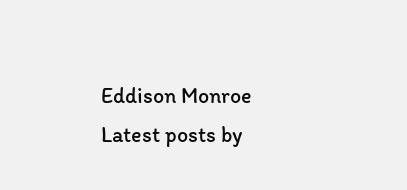Eddison Monroe
Latest posts by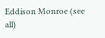Eddison Monroe (see all)